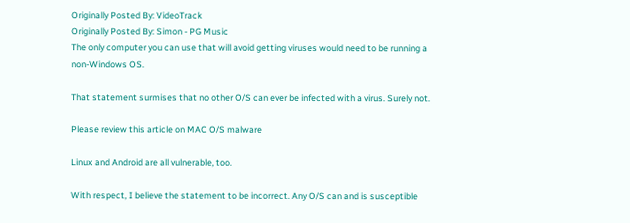Originally Posted By: VideoTrack
Originally Posted By: Simon - PG Music
The only computer you can use that will avoid getting viruses would need to be running a non-Windows OS.

That statement surmises that no other O/S can ever be infected with a virus. Surely not.

Please review this article on MAC O/S malware

Linux and Android are all vulnerable, too.

With respect, I believe the statement to be incorrect. Any O/S can and is susceptible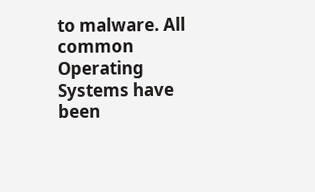to malware. All common Operating Systems have been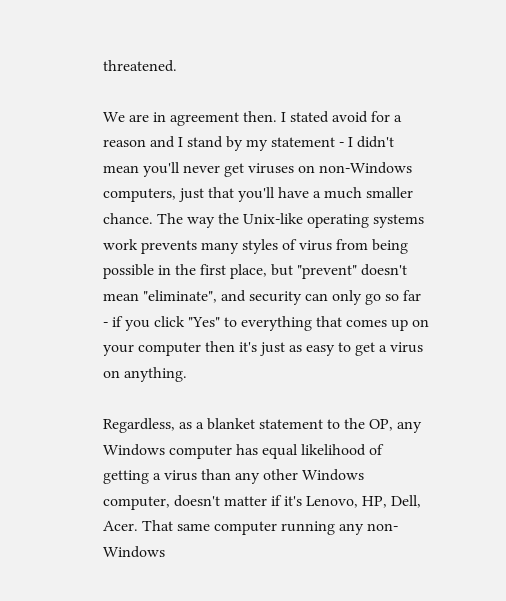threatened.

We are in agreement then. I stated avoid for a reason and I stand by my statement - I didn't mean you'll never get viruses on non-Windows computers, just that you'll have a much smaller chance. The way the Unix-like operating systems work prevents many styles of virus from being possible in the first place, but "prevent" doesn't mean "eliminate", and security can only go so far - if you click "Yes" to everything that comes up on your computer then it's just as easy to get a virus on anything.

Regardless, as a blanket statement to the OP, any Windows computer has equal likelihood of getting a virus than any other Windows computer, doesn't matter if it's Lenovo, HP, Dell, Acer. That same computer running any non-Windows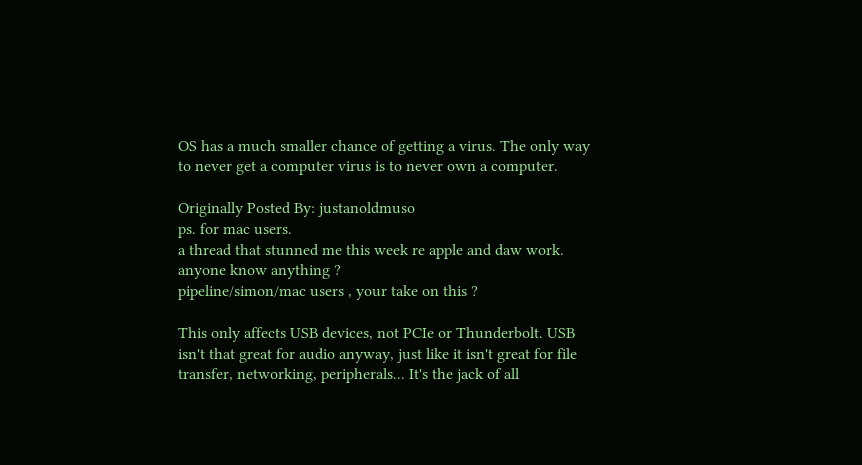OS has a much smaller chance of getting a virus. The only way to never get a computer virus is to never own a computer.

Originally Posted By: justanoldmuso
ps. for mac users.
a thread that stunned me this week re apple and daw work. anyone know anything ?
pipeline/simon/mac users , your take on this ?

This only affects USB devices, not PCIe or Thunderbolt. USB isn't that great for audio anyway, just like it isn't great for file transfer, networking, peripherals... It's the jack of all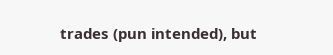trades (pun intended), but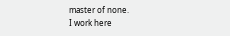master of none.
I work here